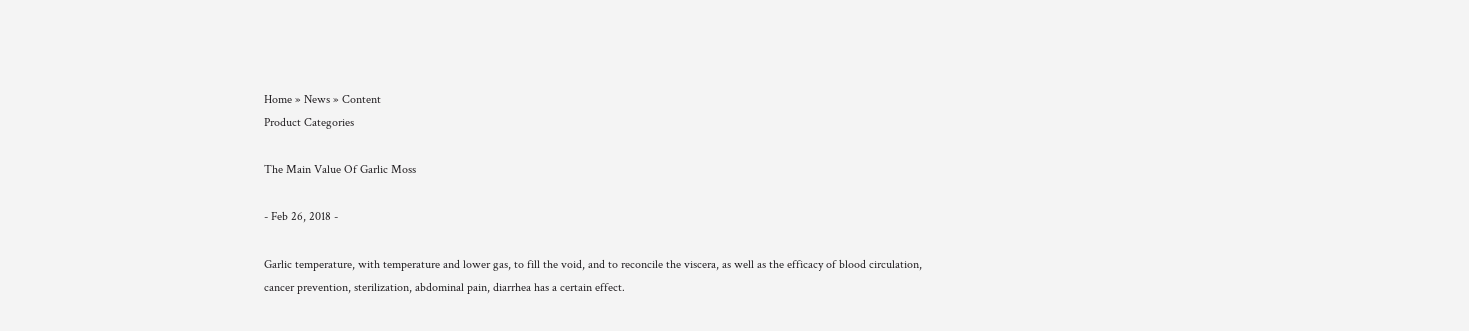Home » News » Content
Product Categories

The Main Value Of Garlic Moss

- Feb 26, 2018 -

Garlic temperature, with temperature and lower gas, to fill the void, and to reconcile the viscera, as well as the efficacy of blood circulation, cancer prevention, sterilization, abdominal pain, diarrhea has a certain effect.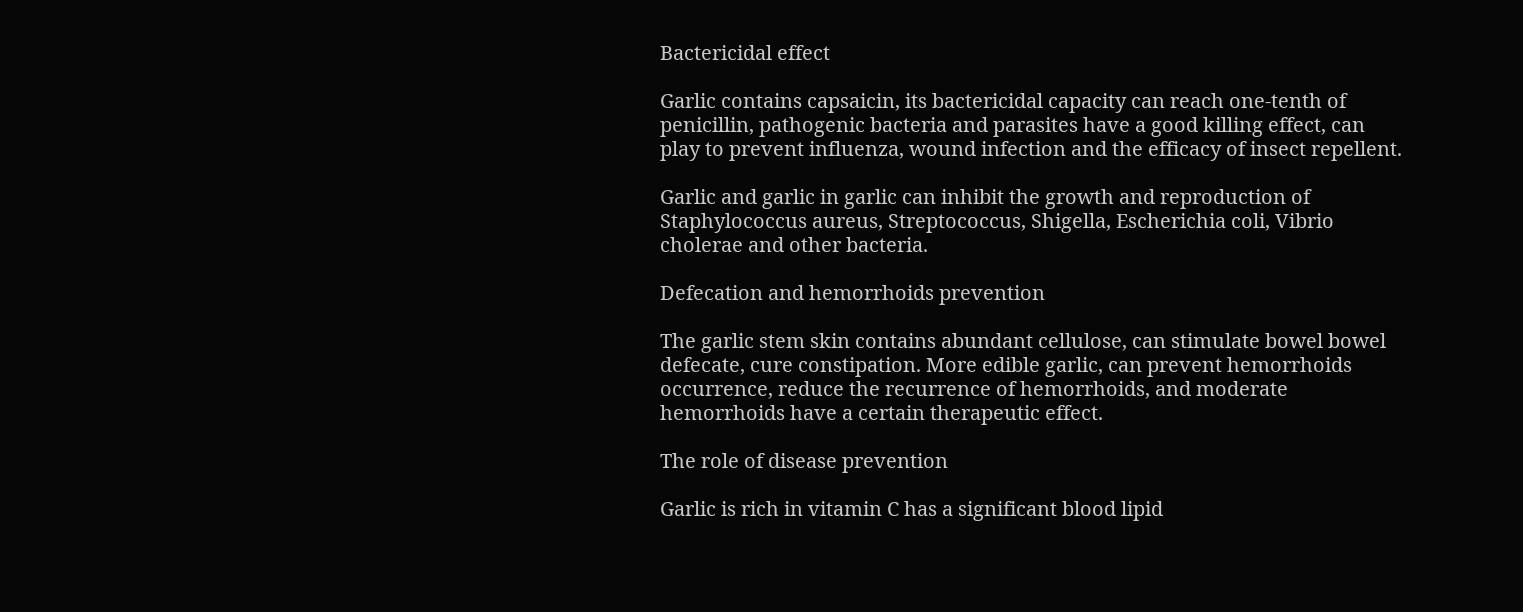Bactericidal effect

Garlic contains capsaicin, its bactericidal capacity can reach one-tenth of penicillin, pathogenic bacteria and parasites have a good killing effect, can play to prevent influenza, wound infection and the efficacy of insect repellent.

Garlic and garlic in garlic can inhibit the growth and reproduction of Staphylococcus aureus, Streptococcus, Shigella, Escherichia coli, Vibrio cholerae and other bacteria.

Defecation and hemorrhoids prevention

The garlic stem skin contains abundant cellulose, can stimulate bowel bowel defecate, cure constipation. More edible garlic, can prevent hemorrhoids occurrence, reduce the recurrence of hemorrhoids, and moderate hemorrhoids have a certain therapeutic effect.

The role of disease prevention

Garlic is rich in vitamin C has a significant blood lipid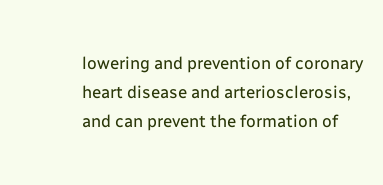lowering and prevention of coronary heart disease and arteriosclerosis, and can prevent the formation of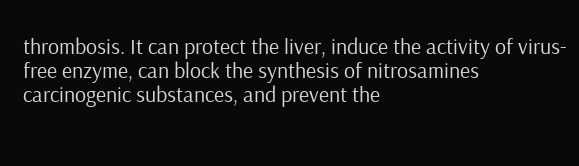thrombosis. It can protect the liver, induce the activity of virus-free enzyme, can block the synthesis of nitrosamines carcinogenic substances, and prevent the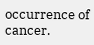occurrence of cancer.